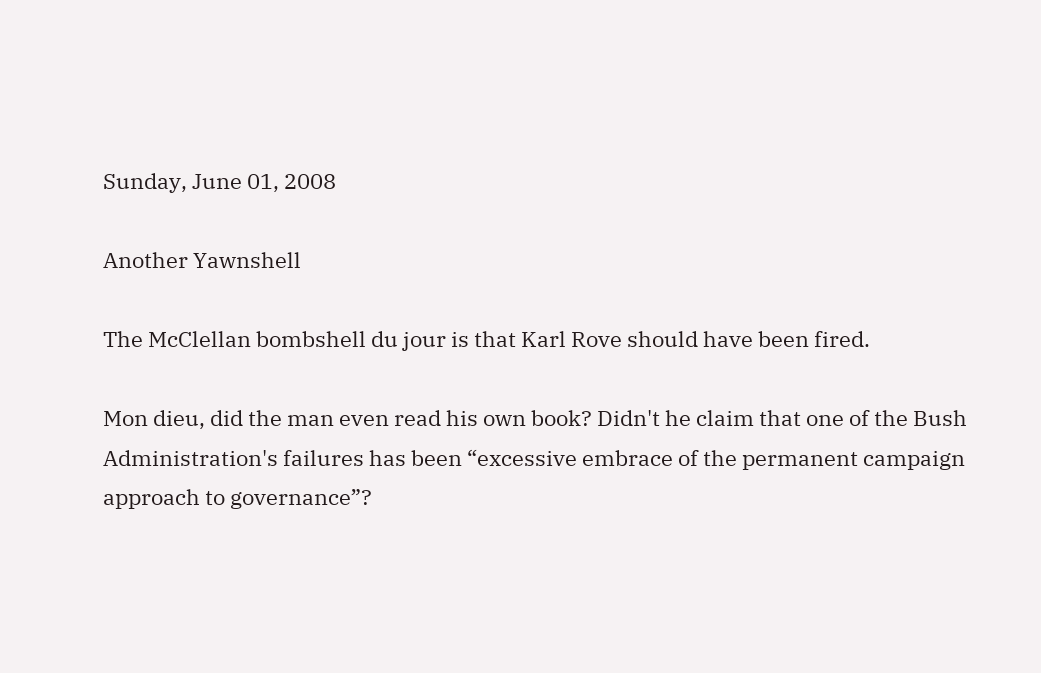Sunday, June 01, 2008

Another Yawnshell

The McClellan bombshell du jour is that Karl Rove should have been fired.

Mon dieu, did the man even read his own book? Didn't he claim that one of the Bush Administration's failures has been “excessive embrace of the permanent campaign approach to governance”?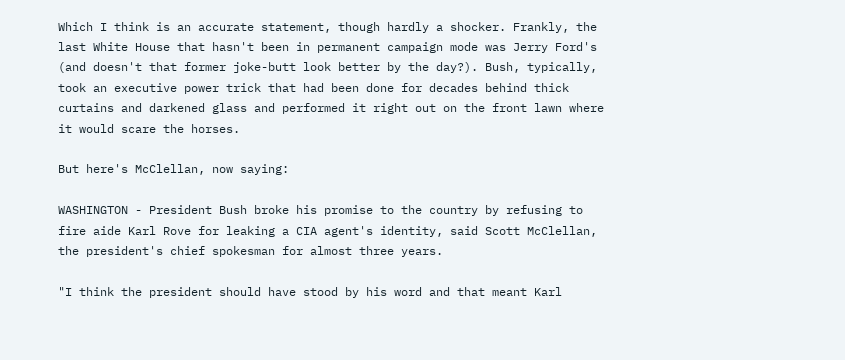Which I think is an accurate statement, though hardly a shocker. Frankly, the last White House that hasn't been in permanent campaign mode was Jerry Ford's (and doesn't that former joke-butt look better by the day?). Bush, typically, took an executive power trick that had been done for decades behind thick curtains and darkened glass and performed it right out on the front lawn where it would scare the horses.

But here's McClellan, now saying:

WASHINGTON - President Bush broke his promise to the country by refusing to fire aide Karl Rove for leaking a CIA agent's identity, said Scott McClellan, the president's chief spokesman for almost three years.

"I think the president should have stood by his word and that meant Karl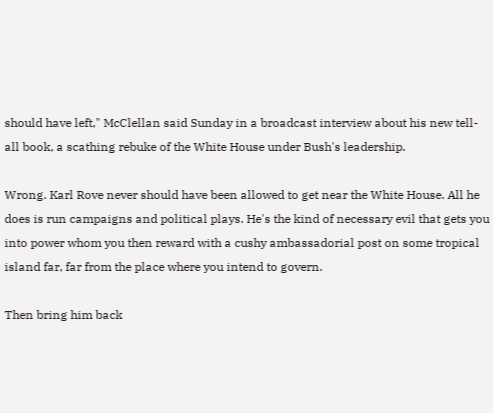should have left," McClellan said Sunday in a broadcast interview about his new tell-all book, a scathing rebuke of the White House under Bush's leadership.

Wrong. Karl Rove never should have been allowed to get near the White House. All he does is run campaigns and political plays. He's the kind of necessary evil that gets you into power whom you then reward with a cushy ambassadorial post on some tropical island far, far from the place where you intend to govern.

Then bring him back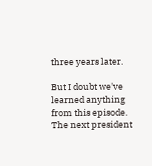three years later.

But I doubt we've learned anything from this episode. The next president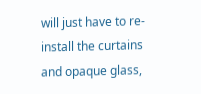will just have to re-install the curtains and opaque glass,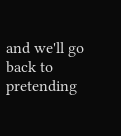and we'll go back to pretending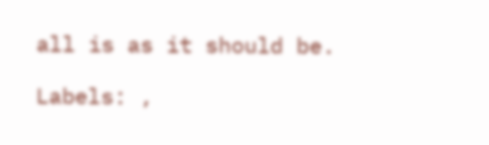all is as it should be.

Labels: ,